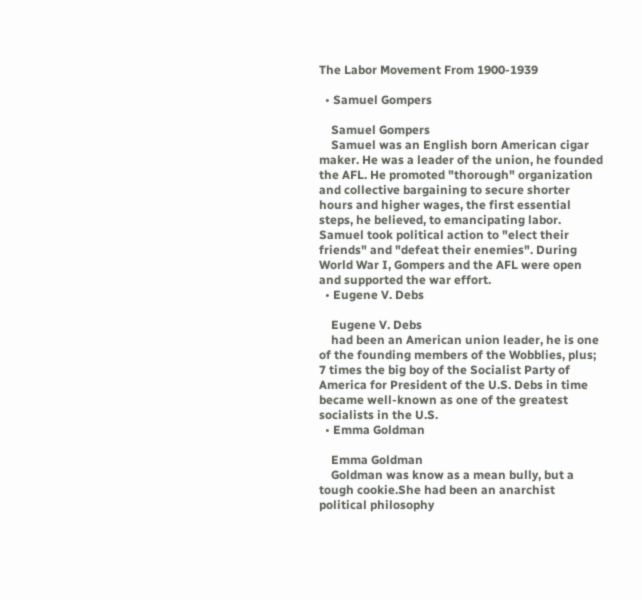The Labor Movement From 1900-1939

  • Samuel Gompers

    Samuel Gompers
    Samuel was an English born American cigar maker. He was a leader of the union, he founded the AFL. He promoted "thorough" organization and collective bargaining to secure shorter hours and higher wages, the first essential steps, he believed, to emancipating labor. Samuel took political action to "elect their friends" and "defeat their enemies". During World War I, Gompers and the AFL were open and supported the war effort.
  • Eugene V. Debs

    Eugene V. Debs
    had been an American union leader, he is one of the founding members of the Wobblies, plus; 7 times the big boy of the Socialist Party of America for President of the U.S. Debs in time became well-known as one of the greatest socialists in the U.S.
  • Emma Goldman

    Emma Goldman
    Goldman was know as a mean bully, but a tough cookie.She had been an anarchist political philosophy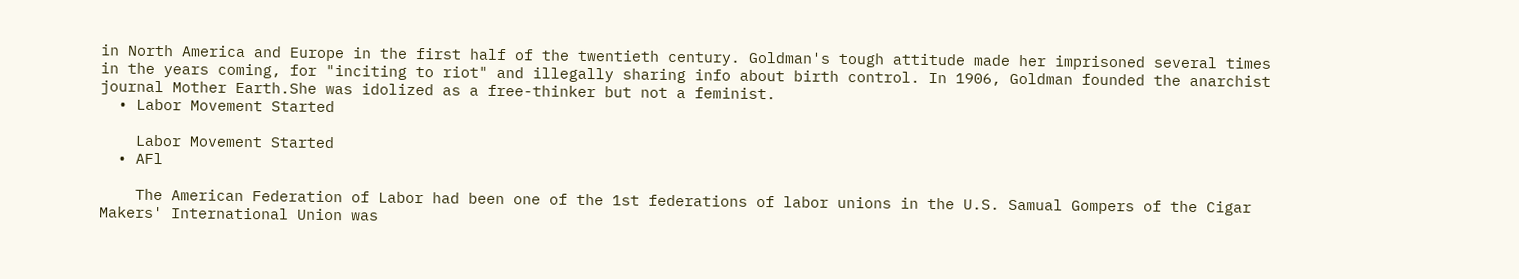in North America and Europe in the first half of the twentieth century. Goldman's tough attitude made her imprisoned several times in the years coming, for "inciting to riot" and illegally sharing info about birth control. In 1906, Goldman founded the anarchist journal Mother Earth.She was idolized as a free-thinker but not a feminist.
  • Labor Movement Started

    Labor Movement Started
  • AFl

    The American Federation of Labor had been one of the 1st federations of labor unions in the U.S. Samual Gompers of the Cigar Makers' International Union was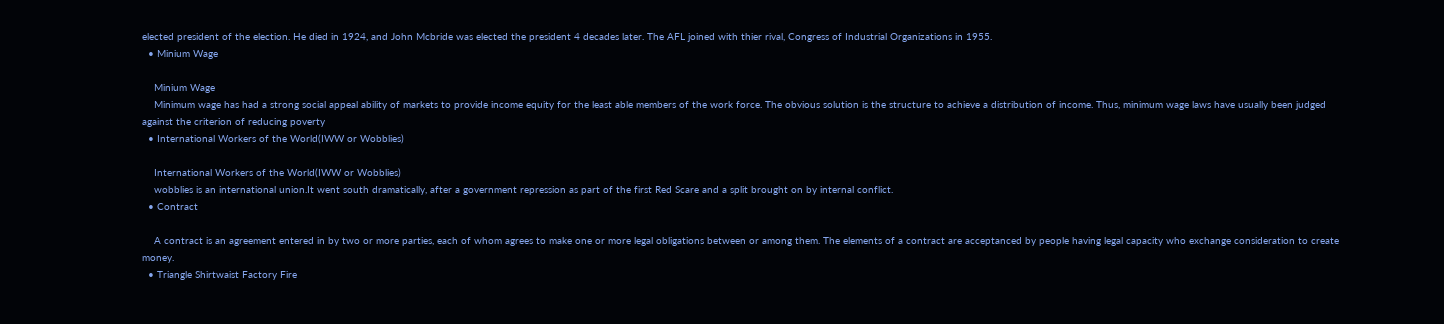elected president of the election. He died in 1924, and John Mcbride was elected the president 4 decades later. The AFL joined with thier rival, Congress of Industrial Organizations in 1955.
  • Minium Wage

    Minium Wage
    Minimum wage has had a strong social appeal ability of markets to provide income equity for the least able members of the work force. The obvious solution is the structure to achieve a distribution of income. Thus, minimum wage laws have usually been judged against the criterion of reducing poverty
  • International Workers of the World(IWW or Wobblies)

    International Workers of the World(IWW or Wobblies)
    wobblies is an international union.It went south dramatically, after a government repression as part of the first Red Scare and a split brought on by internal conflict.
  • Contract

    A contract is an agreement entered in by two or more parties, each of whom agrees to make one or more legal obligations between or among them. The elements of a contract are acceptanced by people having legal capacity who exchange consideration to create money.
  • Triangle Shirtwaist Factory Fire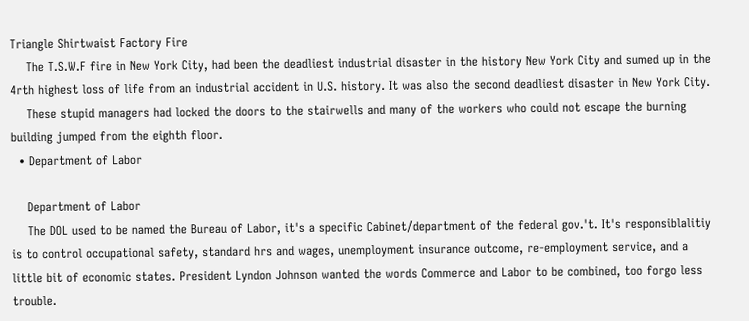Triangle Shirtwaist Factory Fire
    The T.S.W.F fire in New York City, had been the deadliest industrial disaster in the history New York City and sumed up in the 4rth highest loss of life from an industrial accident in U.S. history. It was also the second deadliest disaster in New York City.
    These stupid managers had locked the doors to the stairwells and many of the workers who could not escape the burning building jumped from the eighth floor.
  • Department of Labor

    Department of Labor
    The DOL used to be named the Bureau of Labor, it's a specific Cabinet/department of the federal gov.'t. It's responsiblalitiy is to control occupational safety, standard hrs and wages, unemployment insurance outcome, re-employment service, and a little bit of economic states. President Lyndon Johnson wanted the words Commerce and Labor to be combined, too forgo less trouble.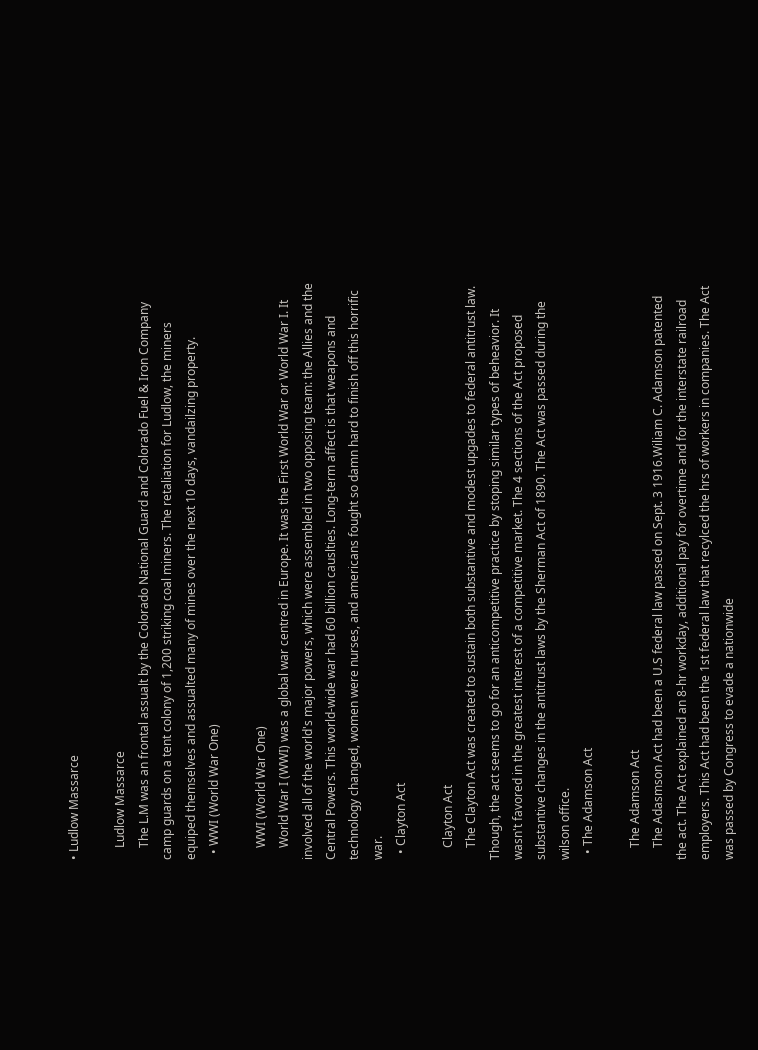• Ludlow Massarce

    Ludlow Massarce
    The L.M was an frontal assualt by the Colorado National Guard and Colorado Fuel & Iron Company camp guards on a tent colony of 1,200 striking coal miners. The retaliation for Ludlow, the miners equiped themselves and assualted many of mines over the next 10 days, vandailzing property.
  • WWI (World War One)

    WWI (World War One)
    World War I (WWI) was a global war centred in Europe. It was the First World War or World War I. It involved all of the world's major powers, which were assembled in two opposing team: the Allies and the Central Powers. This world-wide war had 60 billion causlties. Long-term affect is that weapons and technology changed, women were nurses, and americans fought so damn hard to finish off this horrific war.
  • Clayton Act

    Clayton Act
    The Clayton Act was created to sustain both substantive and modest upgades to federal antitrust law. Though, the act seems to go for an anticompetitive practice by stoping similar types of beheavior. It wasn't favored in the greatest interest of a competitive market. The 4 sections of the Act proposed substantive changes in the antitrust laws by the Sherman Act of 1890. The Act was passed during the wilson office.
  • The Adamson Act

    The Adamson Act
    The Adasmson Act had been a U.S federal law passed on Sept. 3 1916.Wiliam C. Adamson patented the act. The Act explained an 8-hr workday, additional pay for overtime and for the interstate railroad employers. This Act had been the 1st federal law that recylced the hrs of workers in companies. The Act was passed by Congress to evade a nationwide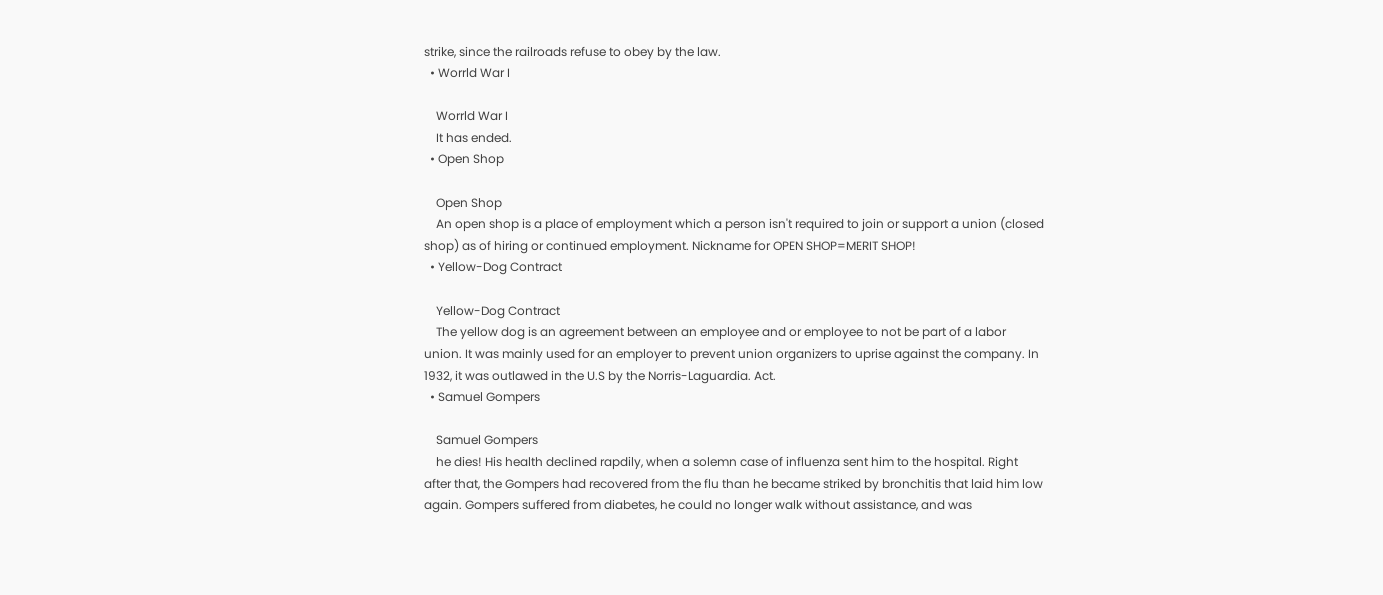strike, since the railroads refuse to obey by the law.
  • Worrld War I

    Worrld War I
    It has ended.
  • Open Shop

    Open Shop
    An open shop is a place of employment which a person isn't required to join or support a union (closed shop) as of hiring or continued employment. Nickname for OPEN SHOP=MERIT SHOP!
  • Yellow-Dog Contract

    Yellow-Dog Contract
    The yellow dog is an agreement between an employee and or employee to not be part of a labor union. It was mainly used for an employer to prevent union organizers to uprise against the company. In 1932, it was outlawed in the U.S by the Norris-Laguardia. Act.
  • Samuel Gompers

    Samuel Gompers
    he dies! His health declined rapdily, when a solemn case of influenza sent him to the hospital. Right after that, the Gompers had recovered from the flu than he became striked by bronchitis that laid him low again. Gompers suffered from diabetes, he could no longer walk without assistance, and was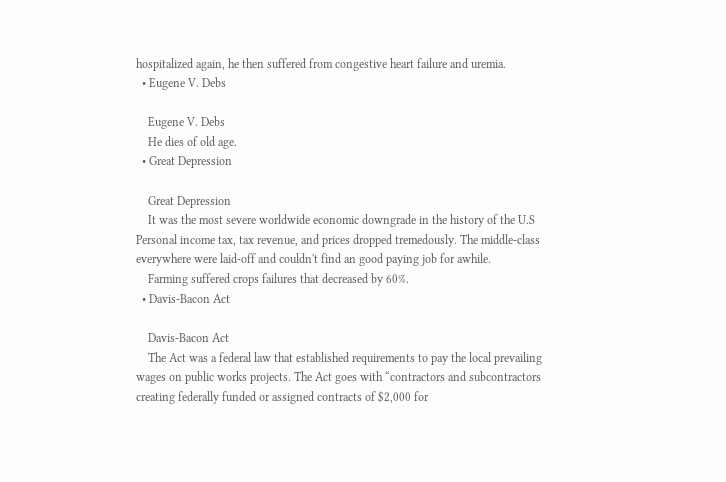hospitalized again, he then suffered from congestive heart failure and uremia.
  • Eugene V. Debs

    Eugene V. Debs
    He dies of old age.
  • Great Depression

    Great Depression
    It was the most severe worldwide economic downgrade in the history of the U.S Personal income tax, tax revenue, and prices dropped tremedously. The middle-class everywhere were laid-off and couldn't find an good paying job for awhile.
    Farming suffered crops failures that decreased by 60%.
  • Davis-Bacon Act

    Davis-Bacon Act
    The Act was a federal law that established requirements to pay the local prevailing wages on public works projects. The Act goes with “contractors and subcontractors creating federally funded or assigned contracts of $2,000 for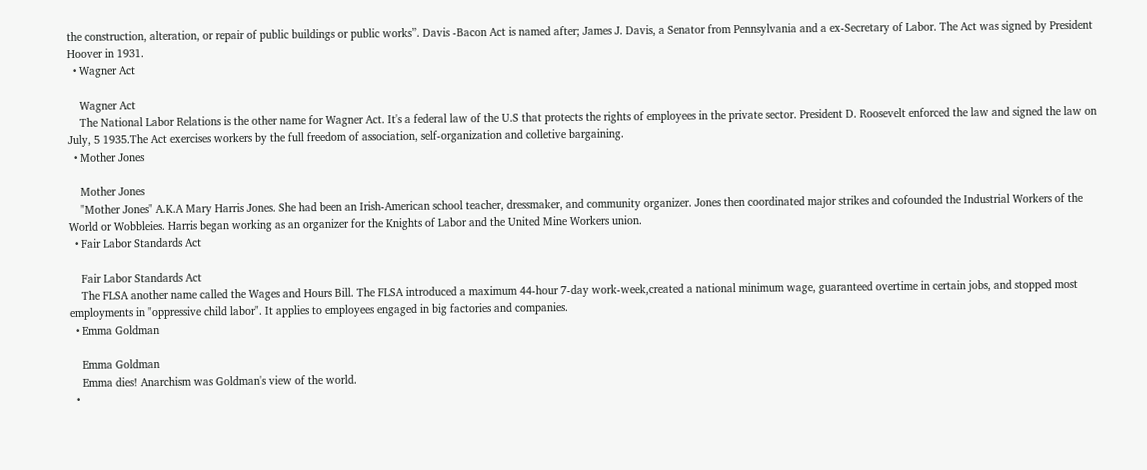the construction, alteration, or repair of public buildings or public works”. Davis -Bacon Act is named after; James J. Davis, a Senator from Pennsylvania and a ex-Secretary of Labor. The Act was signed by President Hoover in 1931.
  • Wagner Act

    Wagner Act
    The National Labor Relations is the other name for Wagner Act. It's a federal law of the U.S that protects the rights of employees in the private sector. President D. Roosevelt enforced the law and signed the law on July, 5 1935.The Act exercises workers by the full freedom of association, self-organization and colletive bargaining.
  • Mother Jones

    Mother Jones
    "Mother Jones" A.K.A Mary Harris Jones. She had been an Irish-American school teacher, dressmaker, and community organizer. Jones then coordinated major strikes and cofounded the Industrial Workers of the World or Wobbleies. Harris began working as an organizer for the Knights of Labor and the United Mine Workers union.
  • Fair Labor Standards Act

    Fair Labor Standards Act
    The FLSA another name called the Wages and Hours Bill. The FLSA introduced a maximum 44-hour 7-day work-week,created a national minimum wage, guaranteed overtime in certain jobs, and stopped most employments in "oppressive child labor". It applies to employees engaged in big factories and companies.
  • Emma Goldman

    Emma Goldman
    Emma dies! Anarchism was Goldman's view of the world.
  •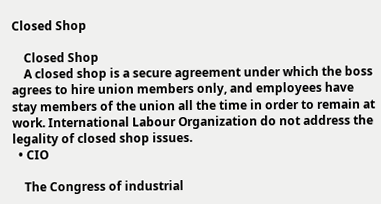Closed Shop

    Closed Shop
    A closed shop is a secure agreement under which the boss agrees to hire union members only, and employees have stay members of the union all the time in order to remain at work. International Labour Organization do not address the legality of closed shop issues.
  • CIO

    The Congress of industrial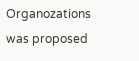Organozations was proposed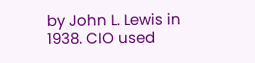by John L. Lewis in 1938. CIO used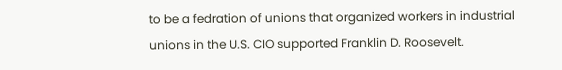to be a fedration of unions that organized workers in industrial unions in the U.S. CIO supported Franklin D. Roosevelt.